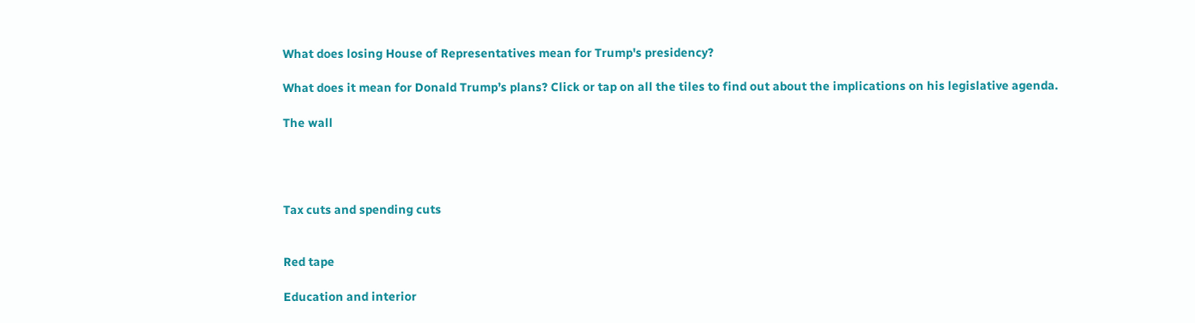What does losing House of Representatives mean for Trump's presidency?

What does it mean for Donald Trump’s plans? Click or tap on all the tiles to find out about the implications on his legislative agenda.

The wall




Tax cuts and spending cuts


Red tape

Education and interior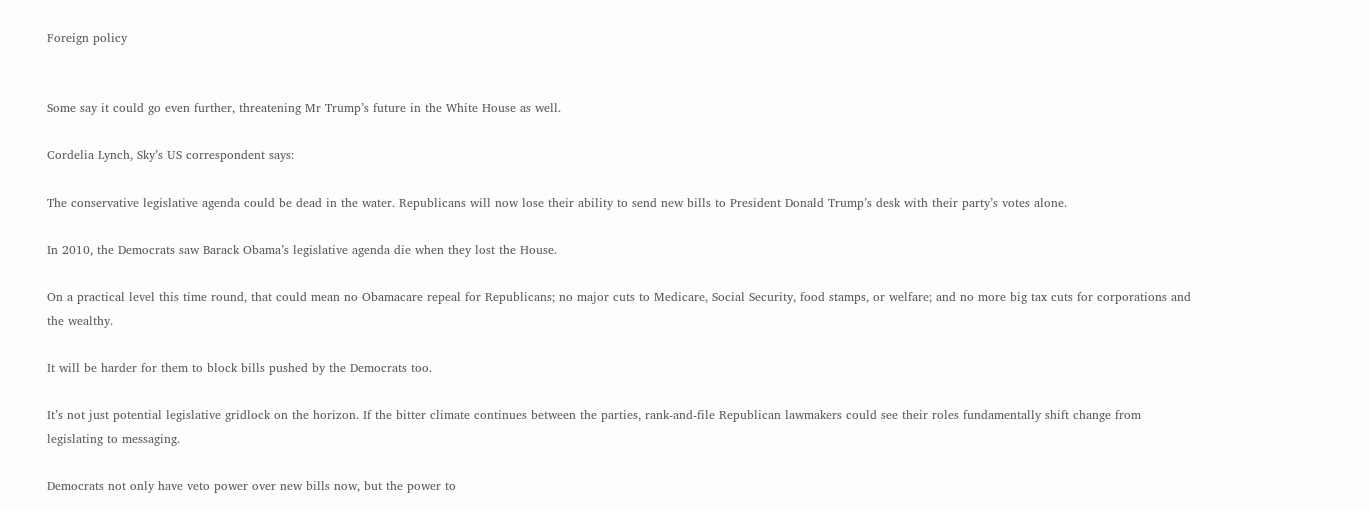Foreign policy


Some say it could go even further, threatening Mr Trump’s future in the White House as well.

Cordelia Lynch, Sky’s US correspondent says:

The conservative legislative agenda could be dead in the water. Republicans will now lose their ability to send new bills to President Donald Trump’s desk with their party’s votes alone.

In 2010, the Democrats saw Barack Obama’s legislative agenda die when they lost the House.

On a practical level this time round, that could mean no Obamacare repeal for Republicans; no major cuts to Medicare, Social Security, food stamps, or welfare; and no more big tax cuts for corporations and the wealthy.

It will be harder for them to block bills pushed by the Democrats too.

It’s not just potential legislative gridlock on the horizon. If the bitter climate continues between the parties, rank-and-file Republican lawmakers could see their roles fundamentally shift change from legislating to messaging.

Democrats not only have veto power over new bills now, but the power to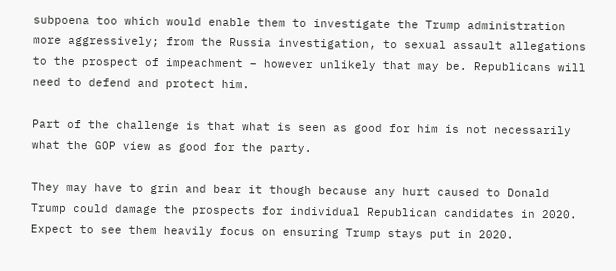subpoena too which would enable them to investigate the Trump administration more aggressively; from the Russia investigation, to sexual assault allegations to the prospect of impeachment – however unlikely that may be. Republicans will need to defend and protect him.

Part of the challenge is that what is seen as good for him is not necessarily what the GOP view as good for the party.

They may have to grin and bear it though because any hurt caused to Donald Trump could damage the prospects for individual Republican candidates in 2020. Expect to see them heavily focus on ensuring Trump stays put in 2020.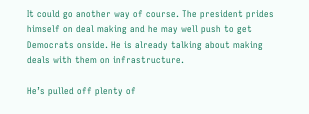It could go another way of course. The president prides himself on deal making and he may well push to get Democrats onside. He is already talking about making deals with them on infrastructure.

He’s pulled off plenty of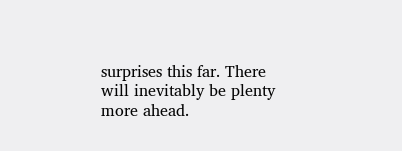surprises this far. There will inevitably be plenty more ahead.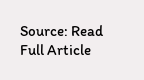Source: Read Full Article